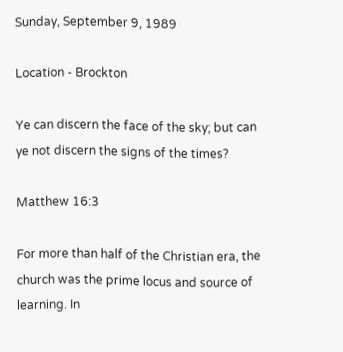Sunday, September 9, 1989

Location - Brockton

Ye can discern the face of the sky; but can ye not discern the signs of the times?

Matthew 16:3

For more than half of the Christian era, the church was the prime locus and source of learning. In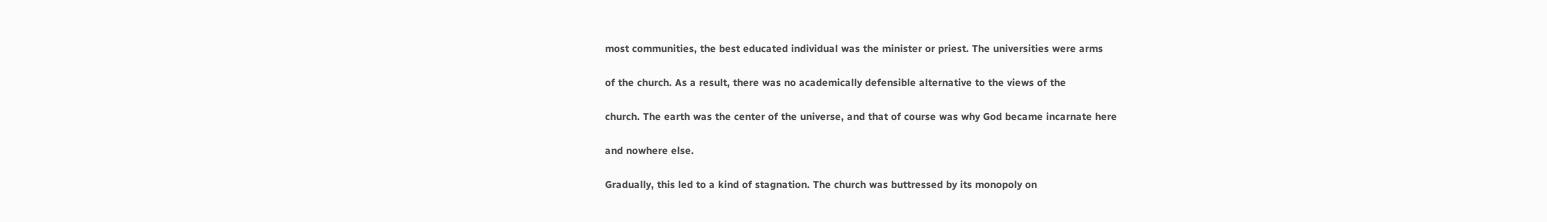most communities, the best educated individual was the minister or priest. The universities were arms

of the church. As a result, there was no academically defensible alternative to the views of the

church. The earth was the center of the universe, and that of course was why God became incarnate here

and nowhere else.

Gradually, this led to a kind of stagnation. The church was buttressed by its monopoly on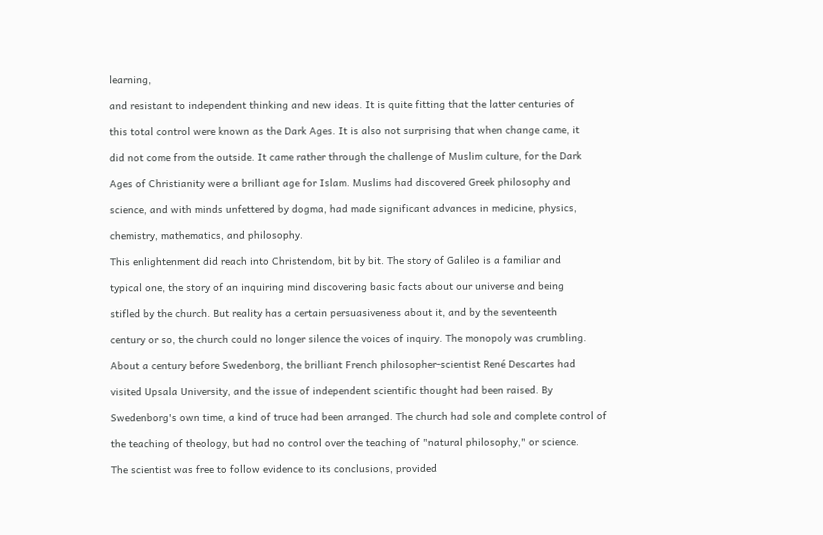learning,

and resistant to independent thinking and new ideas. It is quite fitting that the latter centuries of

this total control were known as the Dark Ages. It is also not surprising that when change came, it

did not come from the outside. It came rather through the challenge of Muslim culture, for the Dark

Ages of Christianity were a brilliant age for Islam. Muslims had discovered Greek philosophy and

science, and with minds unfettered by dogma, had made significant advances in medicine, physics,

chemistry, mathematics, and philosophy.

This enlightenment did reach into Christendom, bit by bit. The story of Galileo is a familiar and

typical one, the story of an inquiring mind discovering basic facts about our universe and being

stifled by the church. But reality has a certain persuasiveness about it, and by the seventeenth

century or so, the church could no longer silence the voices of inquiry. The monopoly was crumbling.

About a century before Swedenborg, the brilliant French philosopher-scientist René Descartes had

visited Upsala University, and the issue of independent scientific thought had been raised. By

Swedenborg's own time, a kind of truce had been arranged. The church had sole and complete control of

the teaching of theology, but had no control over the teaching of "natural philosophy," or science.

The scientist was free to follow evidence to its conclusions, provided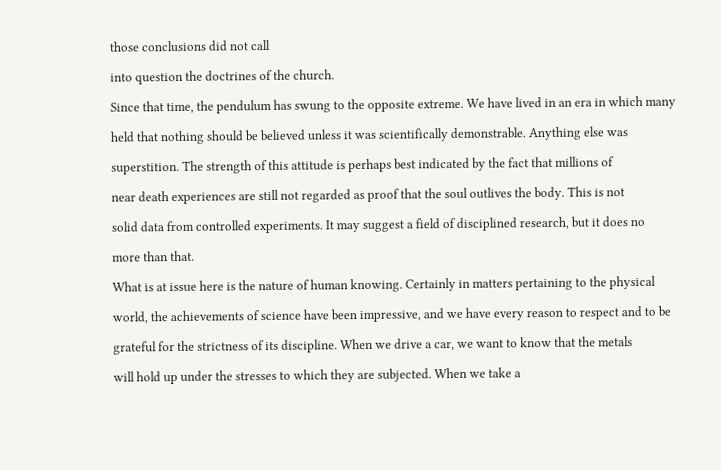those conclusions did not call

into question the doctrines of the church.

Since that time, the pendulum has swung to the opposite extreme. We have lived in an era in which many

held that nothing should be believed unless it was scientifically demonstrable. Anything else was

superstition. The strength of this attitude is perhaps best indicated by the fact that millions of

near death experiences are still not regarded as proof that the soul outlives the body. This is not

solid data from controlled experiments. It may suggest a field of disciplined research, but it does no

more than that.

What is at issue here is the nature of human knowing. Certainly in matters pertaining to the physical

world, the achievements of science have been impressive, and we have every reason to respect and to be

grateful for the strictness of its discipline. When we drive a car, we want to know that the metals

will hold up under the stresses to which they are subjected. When we take a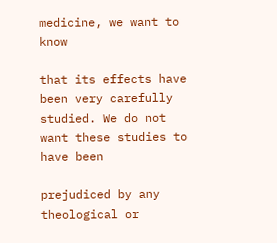medicine, we want to know

that its effects have been very carefully studied. We do not want these studies to have been

prejudiced by any theological or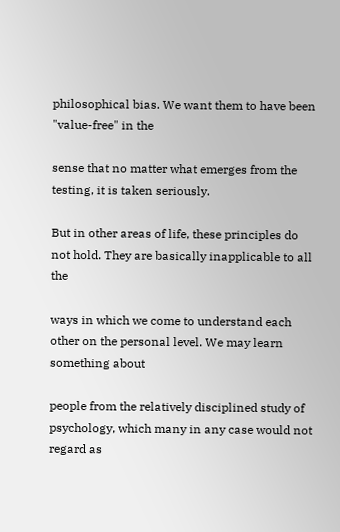philosophical bias. We want them to have been "value-free" in the

sense that no matter what emerges from the testing, it is taken seriously.

But in other areas of life, these principles do not hold. They are basically inapplicable to all the

ways in which we come to understand each other on the personal level. We may learn something about

people from the relatively disciplined study of psychology, which many in any case would not regard as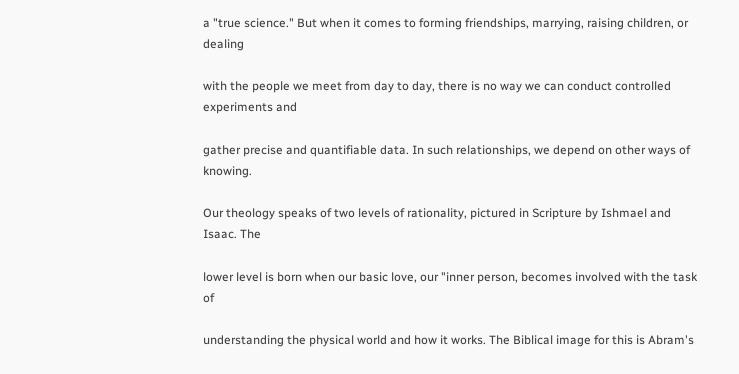a "true science." But when it comes to forming friendships, marrying, raising children, or dealing

with the people we meet from day to day, there is no way we can conduct controlled experiments and

gather precise and quantifiable data. In such relationships, we depend on other ways of knowing.

Our theology speaks of two levels of rationality, pictured in Scripture by Ishmael and Isaac. The

lower level is born when our basic love, our "inner person, becomes involved with the task of

understanding the physical world and how it works. The Biblical image for this is Abram's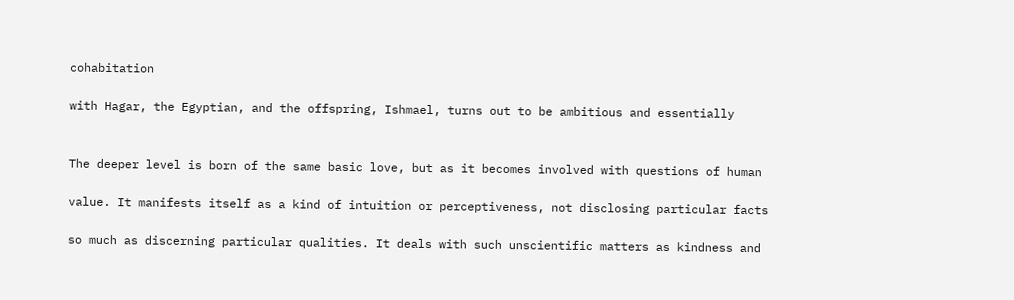cohabitation

with Hagar, the Egyptian, and the offspring, Ishmael, turns out to be ambitious and essentially


The deeper level is born of the same basic love, but as it becomes involved with questions of human

value. It manifests itself as a kind of intuition or perceptiveness, not disclosing particular facts

so much as discerning particular qualities. It deals with such unscientific matters as kindness and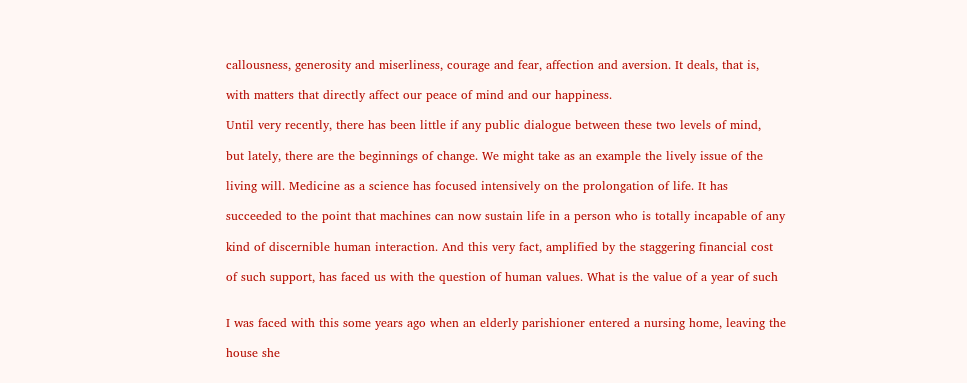callousness, generosity and miserliness, courage and fear, affection and aversion. It deals, that is,

with matters that directly affect our peace of mind and our happiness.

Until very recently, there has been little if any public dialogue between these two levels of mind,

but lately, there are the beginnings of change. We might take as an example the lively issue of the

living will. Medicine as a science has focused intensively on the prolongation of life. It has

succeeded to the point that machines can now sustain life in a person who is totally incapable of any

kind of discernible human interaction. And this very fact, amplified by the staggering financial cost

of such support, has faced us with the question of human values. What is the value of a year of such


I was faced with this some years ago when an elderly parishioner entered a nursing home, leaving the

house she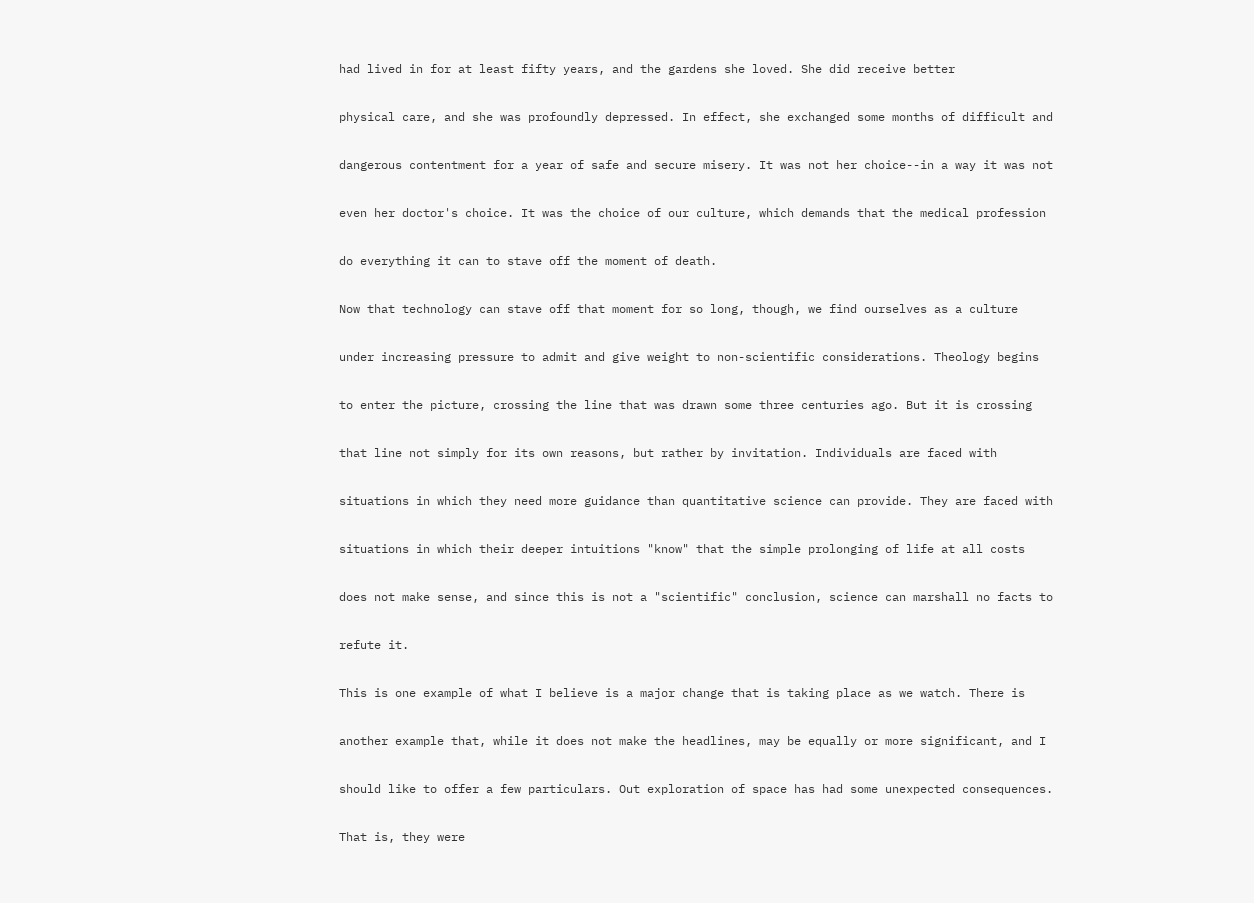had lived in for at least fifty years, and the gardens she loved. She did receive better

physical care, and she was profoundly depressed. In effect, she exchanged some months of difficult and

dangerous contentment for a year of safe and secure misery. It was not her choice--in a way it was not

even her doctor's choice. It was the choice of our culture, which demands that the medical profession

do everything it can to stave off the moment of death.

Now that technology can stave off that moment for so long, though, we find ourselves as a culture

under increasing pressure to admit and give weight to non-scientific considerations. Theology begins

to enter the picture, crossing the line that was drawn some three centuries ago. But it is crossing

that line not simply for its own reasons, but rather by invitation. Individuals are faced with

situations in which they need more guidance than quantitative science can provide. They are faced with

situations in which their deeper intuitions "know" that the simple prolonging of life at all costs

does not make sense, and since this is not a "scientific" conclusion, science can marshall no facts to

refute it.

This is one example of what I believe is a major change that is taking place as we watch. There is

another example that, while it does not make the headlines, may be equally or more significant, and I

should like to offer a few particulars. Out exploration of space has had some unexpected consequences.

That is, they were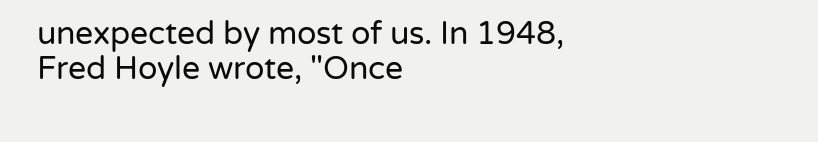unexpected by most of us. In 1948, Fred Hoyle wrote, "Once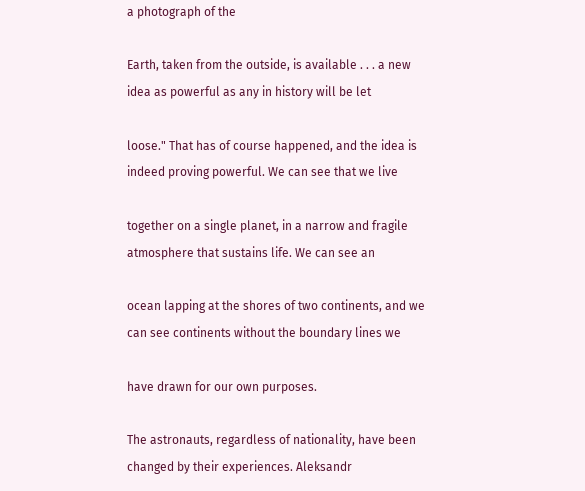a photograph of the

Earth, taken from the outside, is available . . . a new idea as powerful as any in history will be let

loose." That has of course happened, and the idea is indeed proving powerful. We can see that we live

together on a single planet, in a narrow and fragile atmosphere that sustains life. We can see an

ocean lapping at the shores of two continents, and we can see continents without the boundary lines we

have drawn for our own purposes.

The astronauts, regardless of nationality, have been changed by their experiences. Aleksandr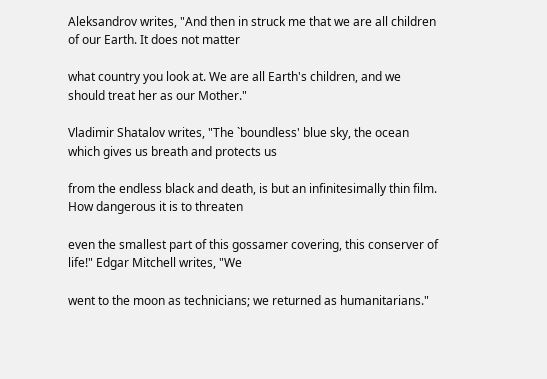Aleksandrov writes, "And then in struck me that we are all children of our Earth. It does not matter

what country you look at. We are all Earth's children, and we should treat her as our Mother."

Vladimir Shatalov writes, "The `boundless' blue sky, the ocean which gives us breath and protects us

from the endless black and death, is but an infinitesimally thin film. How dangerous it is to threaten

even the smallest part of this gossamer covering, this conserver of life!" Edgar Mitchell writes, "We

went to the moon as technicians; we returned as humanitarians."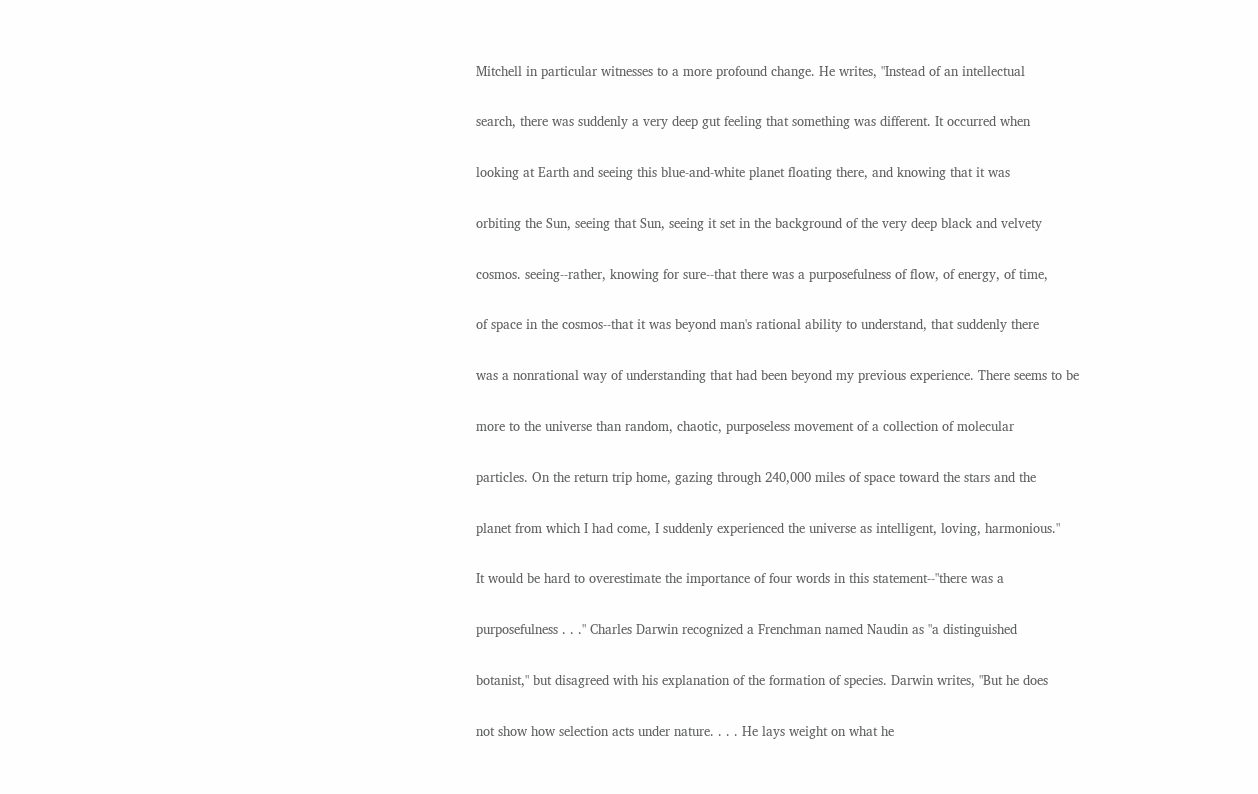Mitchell in particular witnesses to a more profound change. He writes, "Instead of an intellectual

search, there was suddenly a very deep gut feeling that something was different. It occurred when

looking at Earth and seeing this blue-and-white planet floating there, and knowing that it was

orbiting the Sun, seeing that Sun, seeing it set in the background of the very deep black and velvety

cosmos. seeing--rather, knowing for sure--that there was a purposefulness of flow, of energy, of time,

of space in the cosmos--that it was beyond man's rational ability to understand, that suddenly there

was a nonrational way of understanding that had been beyond my previous experience. There seems to be

more to the universe than random, chaotic, purposeless movement of a collection of molecular

particles. On the return trip home, gazing through 240,000 miles of space toward the stars and the

planet from which I had come, I suddenly experienced the universe as intelligent, loving, harmonious."

It would be hard to overestimate the importance of four words in this statement--"there was a

purposefulness . . ." Charles Darwin recognized a Frenchman named Naudin as "a distinguished

botanist," but disagreed with his explanation of the formation of species. Darwin writes, "But he does

not show how selection acts under nature. . . . He lays weight on what he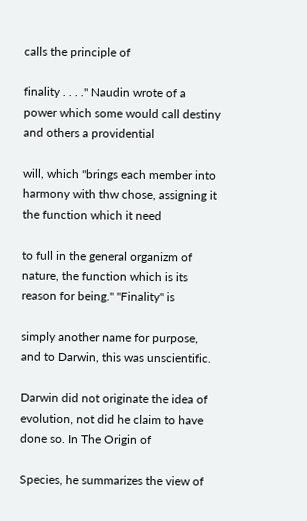calls the principle of

finality . . . ." Naudin wrote of a power which some would call destiny and others a providential

will, which "brings each member into harmony with thw chose, assigning it the function which it need

to full in the general organizm of nature, the function which is its reason for being." "Finality" is

simply another name for purpose, and to Darwin, this was unscientific.

Darwin did not originate the idea of evolution, not did he claim to have done so. In The Origin of

Species, he summarizes the view of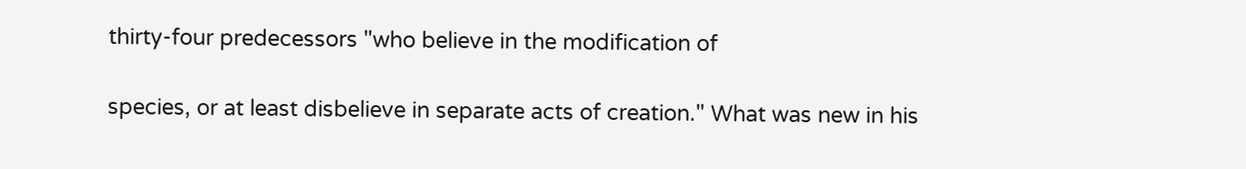thirty-four predecessors "who believe in the modification of

species, or at least disbelieve in separate acts of creation." What was new in his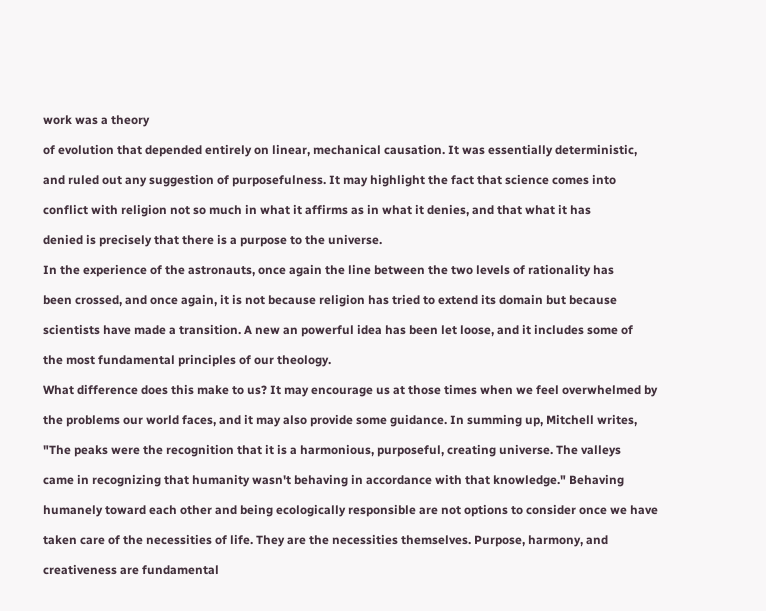work was a theory

of evolution that depended entirely on linear, mechanical causation. It was essentially deterministic,

and ruled out any suggestion of purposefulness. It may highlight the fact that science comes into

conflict with religion not so much in what it affirms as in what it denies, and that what it has

denied is precisely that there is a purpose to the universe.

In the experience of the astronauts, once again the line between the two levels of rationality has

been crossed, and once again, it is not because religion has tried to extend its domain but because

scientists have made a transition. A new an powerful idea has been let loose, and it includes some of

the most fundamental principles of our theology.

What difference does this make to us? It may encourage us at those times when we feel overwhelmed by

the problems our world faces, and it may also provide some guidance. In summing up, Mitchell writes,

"The peaks were the recognition that it is a harmonious, purposeful, creating universe. The valleys

came in recognizing that humanity wasn't behaving in accordance with that knowledge." Behaving

humanely toward each other and being ecologically responsible are not options to consider once we have

taken care of the necessities of life. They are the necessities themselves. Purpose, harmony, and

creativeness are fundamental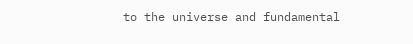to the universe and fundamental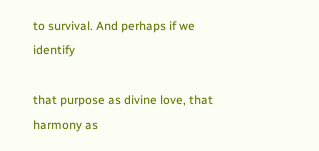to survival. And perhaps if we identify

that purpose as divine love, that harmony as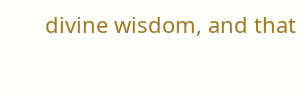divine wisdom, and that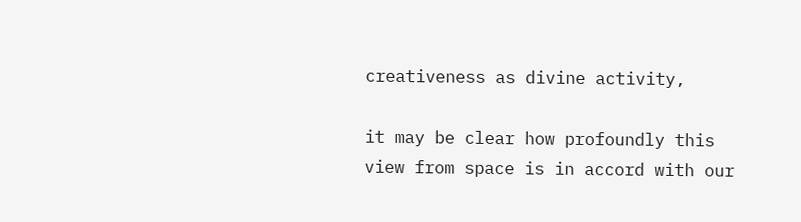creativeness as divine activity,

it may be clear how profoundly this view from space is in accord with our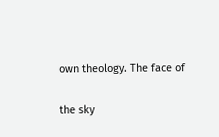own theology. The face of

the sky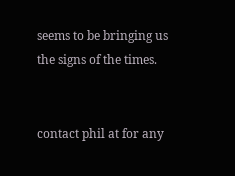seems to be bringing us the signs of the times.


contact phil at for any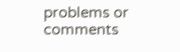problems or comments